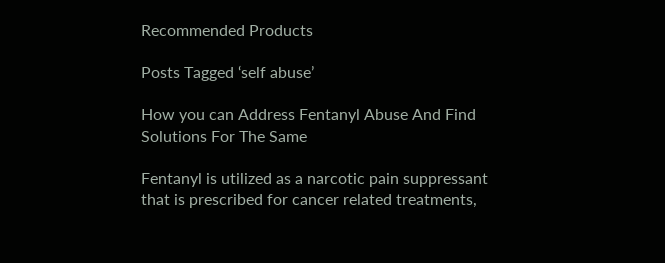Recommended Products

Posts Tagged ‘self abuse’

How you can Address Fentanyl Abuse And Find Solutions For The Same

Fentanyl is utilized as a narcotic pain suppressant that is prescribed for cancer related treatments,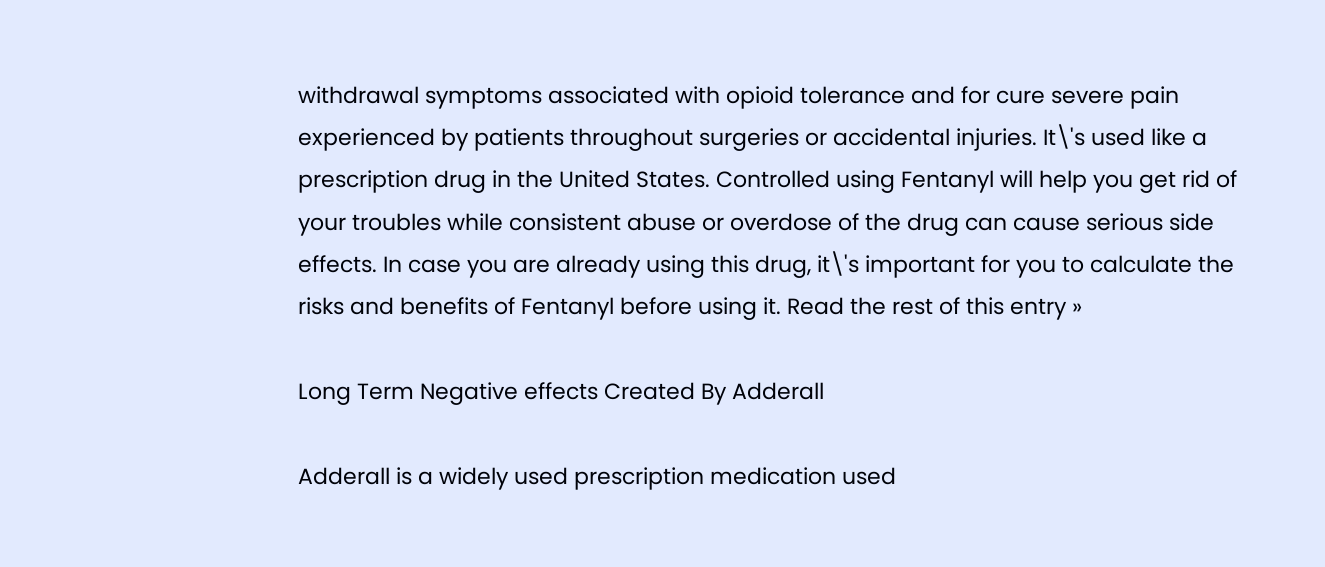withdrawal symptoms associated with opioid tolerance and for cure severe pain experienced by patients throughout surgeries or accidental injuries. It\'s used like a prescription drug in the United States. Controlled using Fentanyl will help you get rid of your troubles while consistent abuse or overdose of the drug can cause serious side effects. In case you are already using this drug, it\'s important for you to calculate the risks and benefits of Fentanyl before using it. Read the rest of this entry »

Long Term Negative effects Created By Adderall

Adderall is a widely used prescription medication used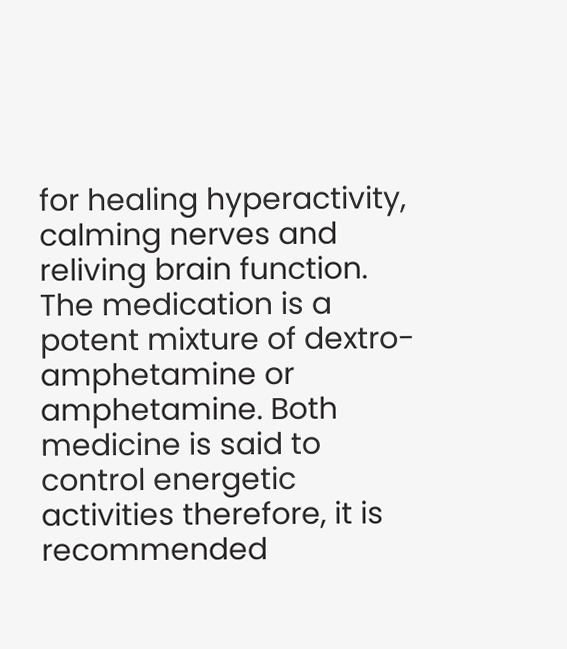for healing hyperactivity, calming nerves and reliving brain function. The medication is a potent mixture of dextro-amphetamine or amphetamine. Both medicine is said to control energetic activities therefore, it is recommended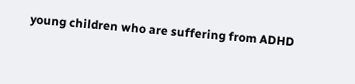young children who are suffering from ADHD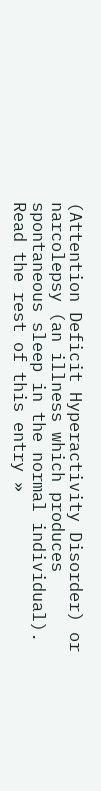(Attention Deficit Hyperactivity Disorder) or narcolepsy (an illness which produces spontaneous sleep in the normal individual). Read the rest of this entry »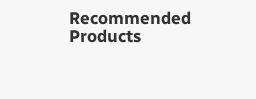Recommended Products